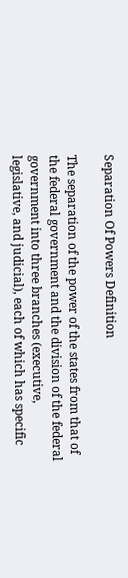Separation Of Powers Definition

The separation of the power of the states from that of the federal government and the division of the federal government into three branches (executive, legislative, and judicial), each of which has specific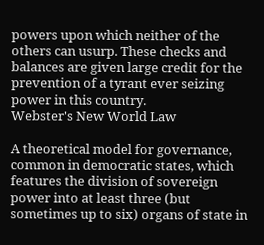powers upon which neither of the others can usurp. These checks and balances are given large credit for the prevention of a tyrant ever seizing power in this country.
Webster's New World Law

A theoretical model for governance, common in democratic states, which features the division of sovereign power into at least three (but sometimes up to six) organs of state in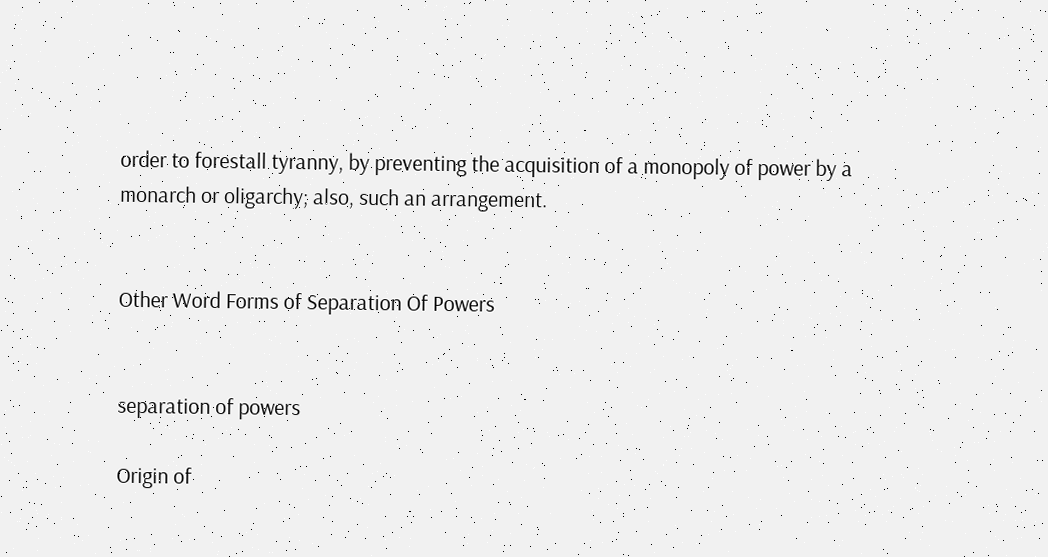order to forestall tyranny, by preventing the acquisition of a monopoly of power by a monarch or oligarchy; also, such an arrangement.


Other Word Forms of Separation Of Powers


separation of powers

Origin of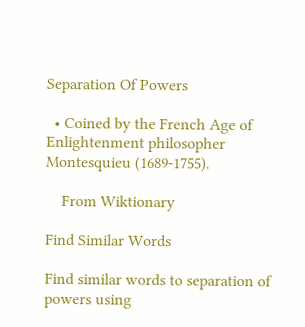Separation Of Powers

  • Coined by the French Age of Enlightenment philosopher Montesquieu (1689-1755).

    From Wiktionary

Find Similar Words

Find similar words to separation of powers using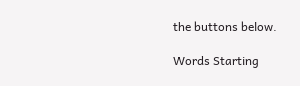the buttons below.

Words Starting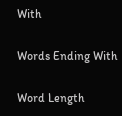With

Words Ending With

Word Length